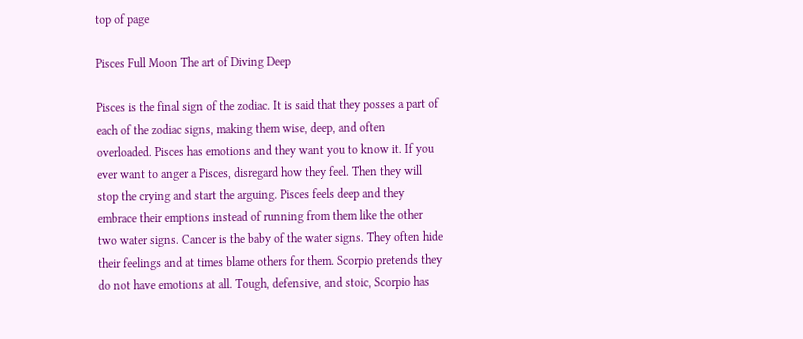top of page

Pisces Full Moon The art of Diving Deep

Pisces is the final sign of the zodiac. It is said that they posses a part of each of the zodiac signs, making them wise, deep, and often overloaded. Pisces has emotions and they want you to know it. If you ever want to anger a Pisces, disregard how they feel. Then they will stop the crying and start the arguing. Pisces feels deep and they embrace their emptions instead of running from them like the other two water signs. Cancer is the baby of the water signs. They often hide their feelings and at times blame others for them. Scorpio pretends they do not have emotions at all. Tough, defensive, and stoic, Scorpio has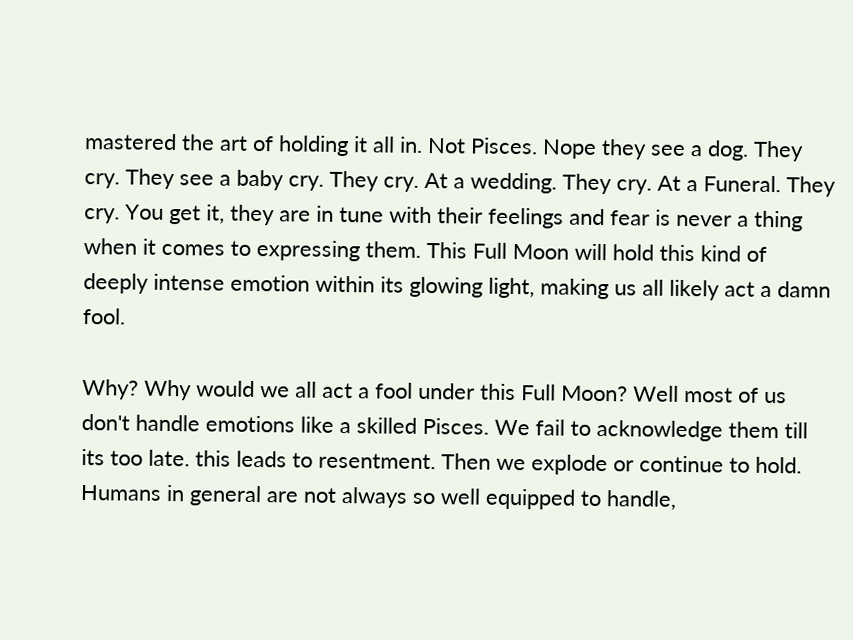mastered the art of holding it all in. Not Pisces. Nope they see a dog. They cry. They see a baby cry. They cry. At a wedding. They cry. At a Funeral. They cry. You get it, they are in tune with their feelings and fear is never a thing when it comes to expressing them. This Full Moon will hold this kind of deeply intense emotion within its glowing light, making us all likely act a damn fool.

Why? Why would we all act a fool under this Full Moon? Well most of us don't handle emotions like a skilled Pisces. We fail to acknowledge them till its too late. this leads to resentment. Then we explode or continue to hold. Humans in general are not always so well equipped to handle,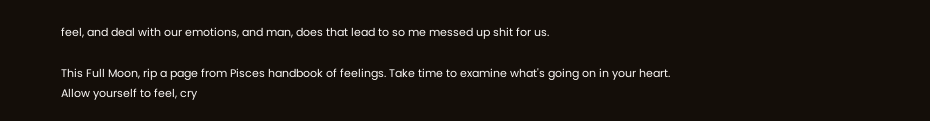feel, and deal with our emotions, and man, does that lead to so me messed up shit for us.

This Full Moon, rip a page from Pisces handbook of feelings. Take time to examine what's going on in your heart. Allow yourself to feel, cry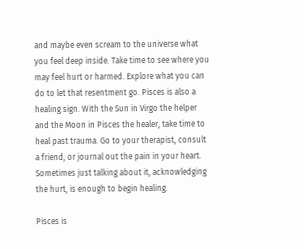and maybe even scream to the universe what you feel deep inside. Take time to see where you may feel hurt or harmed. Explore what you can do to let that resentment go. Pisces is also a healing sign. With the Sun in Virgo the helper and the Moon in Pisces the healer, take time to heal past trauma. Go to your therapist, consult a friend, or journal out the pain in your heart. Sometimes just talking about it, acknowledging the hurt, is enough to begin healing.

Pisces is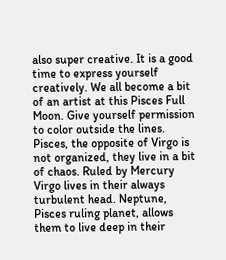also super creative. It is a good time to express yourself creatively. We all become a bit of an artist at this Pisces Full Moon. Give yourself permission to color outside the lines. Pisces, the opposite of Virgo is not organized, they live in a bit of chaos. Ruled by Mercury Virgo lives in their always turbulent head. Neptune, Pisces ruling planet, allows them to live deep in their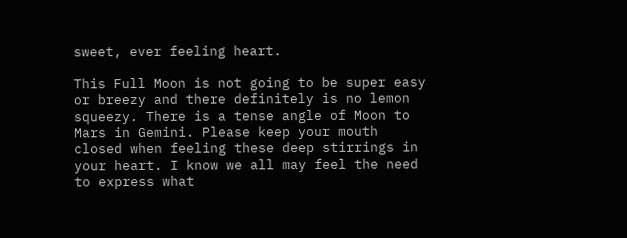sweet, ever feeling heart.

This Full Moon is not going to be super easy or breezy and there definitely is no lemon squeezy. There is a tense angle of Moon to Mars in Gemini. Please keep your mouth closed when feeling these deep stirrings in your heart. I know we all may feel the need to express what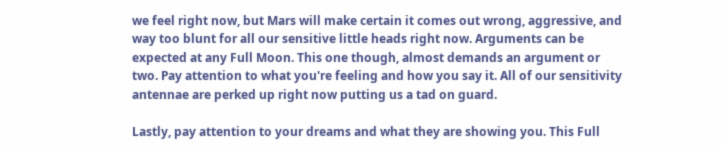we feel right now, but Mars will make certain it comes out wrong, aggressive, and way too blunt for all our sensitive little heads right now. Arguments can be expected at any Full Moon. This one though, almost demands an argument or two. Pay attention to what you're feeling and how you say it. All of our sensitivity antennae are perked up right now putting us a tad on guard.

Lastly, pay attention to your dreams and what they are showing you. This Full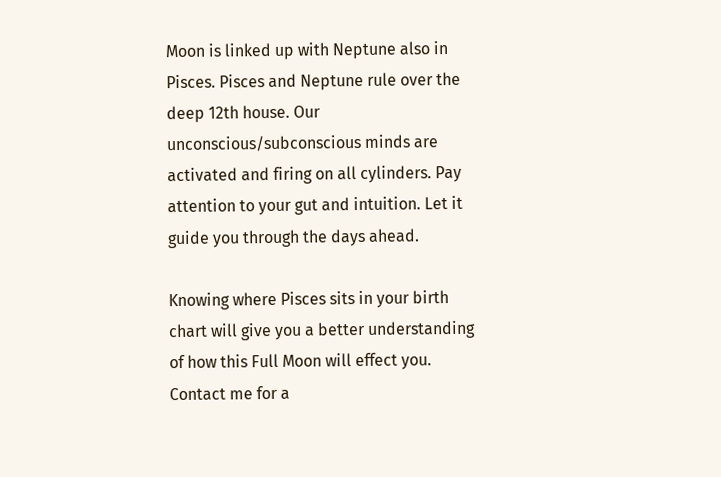Moon is linked up with Neptune also in Pisces. Pisces and Neptune rule over the deep 12th house. Our unconscious/subconscious minds are activated and firing on all cylinders. Pay attention to your gut and intuition. Let it guide you through the days ahead.

Knowing where Pisces sits in your birth chart will give you a better understanding of how this Full Moon will effect you. Contact me for a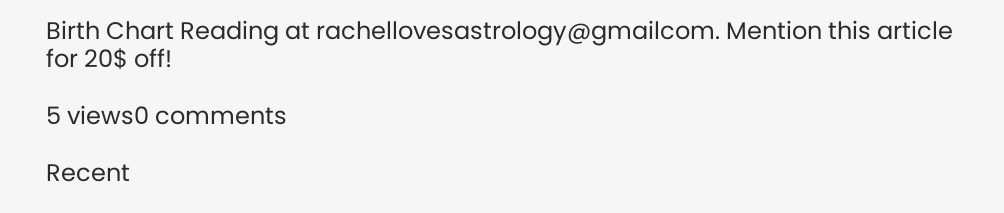Birth Chart Reading at rachellovesastrology@gmailcom. Mention this article for 20$ off!

5 views0 comments

Recent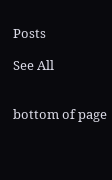Posts

See All


bottom of page